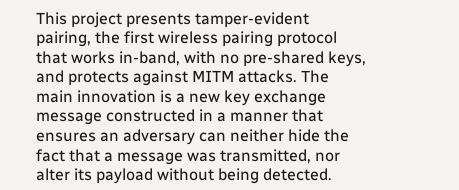This project presents tamper-evident pairing, the first wireless pairing protocol that works in-band, with no pre-shared keys, and protects against MITM attacks. The main innovation is a new key exchange message constructed in a manner that ensures an adversary can neither hide the fact that a message was transmitted, nor alter its payload without being detected.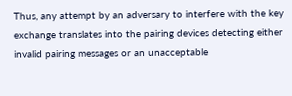Thus, any attempt by an adversary to interfere with the key exchange translates into the pairing devices detecting either invalid pairing messages or an unacceptable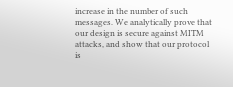increase in the number of such messages. We analytically prove that our design is secure against MITM attacks, and show that our protocol is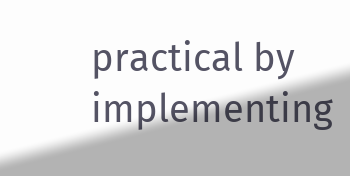practical by implementing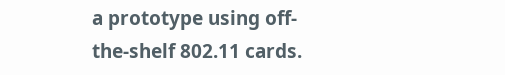a prototype using off-the-shelf 802.11 cards.